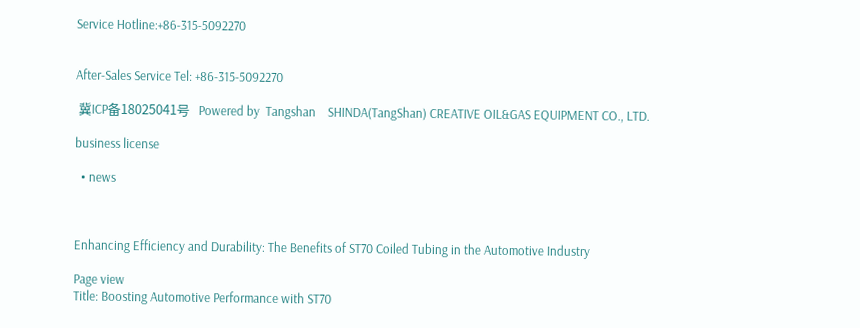Service Hotline:+86-315-5092270


After-Sales Service Tel: +86-315-5092270

 冀ICP备18025041号   Powered by  Tangshan    SHINDA(TangShan) CREATIVE OIL&GAS EQUIPMENT CO., LTD.

business license

  • news



Enhancing Efficiency and Durability: The Benefits of ST70 Coiled Tubing in the Automotive Industry

Page view
Title: Boosting Automotive Performance with ST70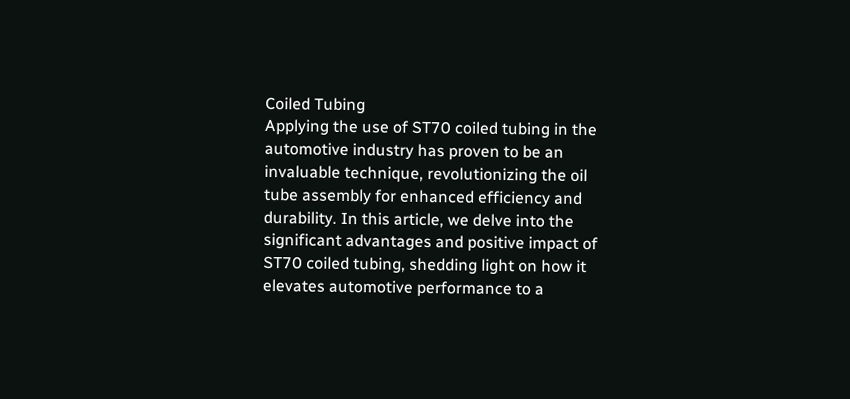Coiled Tubing
Applying the use of ST70 coiled tubing in the automotive industry has proven to be an invaluable technique, revolutionizing the oil tube assembly for enhanced efficiency and durability. In this article, we delve into the significant advantages and positive impact of ST70 coiled tubing, shedding light on how it elevates automotive performance to a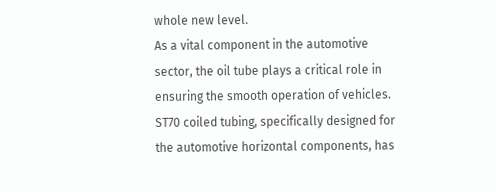whole new level.
As a vital component in the automotive sector, the oil tube plays a critical role in ensuring the smooth operation of vehicles. ST70 coiled tubing, specifically designed for the automotive horizontal components, has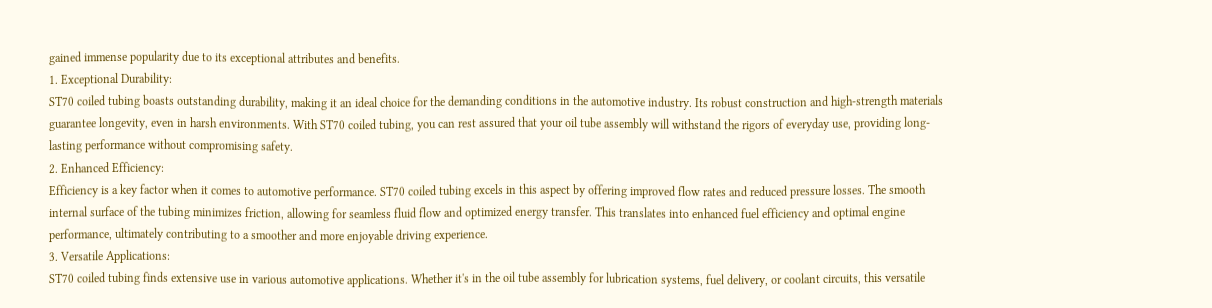gained immense popularity due to its exceptional attributes and benefits.
1. Exceptional Durability:
ST70 coiled tubing boasts outstanding durability, making it an ideal choice for the demanding conditions in the automotive industry. Its robust construction and high-strength materials guarantee longevity, even in harsh environments. With ST70 coiled tubing, you can rest assured that your oil tube assembly will withstand the rigors of everyday use, providing long-lasting performance without compromising safety.
2. Enhanced Efficiency:
Efficiency is a key factor when it comes to automotive performance. ST70 coiled tubing excels in this aspect by offering improved flow rates and reduced pressure losses. The smooth internal surface of the tubing minimizes friction, allowing for seamless fluid flow and optimized energy transfer. This translates into enhanced fuel efficiency and optimal engine performance, ultimately contributing to a smoother and more enjoyable driving experience.
3. Versatile Applications:
ST70 coiled tubing finds extensive use in various automotive applications. Whether it's in the oil tube assembly for lubrication systems, fuel delivery, or coolant circuits, this versatile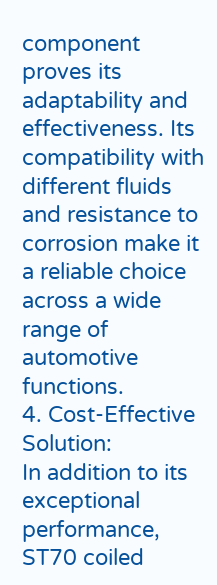component proves its adaptability and effectiveness. Its compatibility with different fluids and resistance to corrosion make it a reliable choice across a wide range of automotive functions.
4. Cost-Effective Solution:
In addition to its exceptional performance, ST70 coiled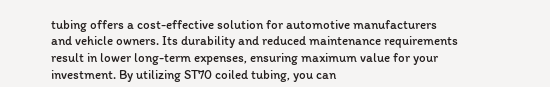tubing offers a cost-effective solution for automotive manufacturers and vehicle owners. Its durability and reduced maintenance requirements result in lower long-term expenses, ensuring maximum value for your investment. By utilizing ST70 coiled tubing, you can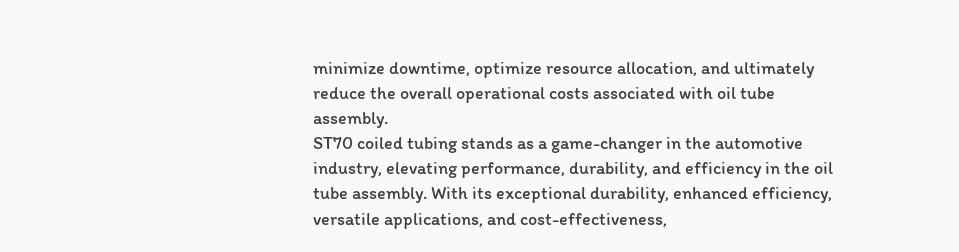minimize downtime, optimize resource allocation, and ultimately reduce the overall operational costs associated with oil tube assembly.
ST70 coiled tubing stands as a game-changer in the automotive industry, elevating performance, durability, and efficiency in the oil tube assembly. With its exceptional durability, enhanced efficiency, versatile applications, and cost-effectiveness,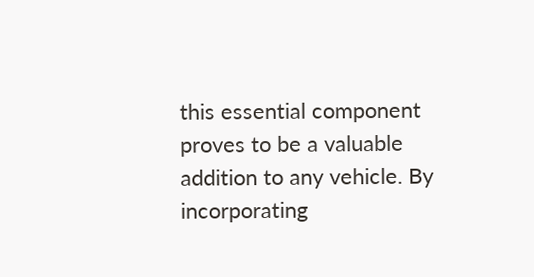this essential component proves to be a valuable addition to any vehicle. By incorporating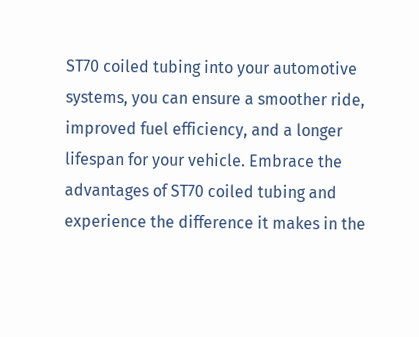ST70 coiled tubing into your automotive systems, you can ensure a smoother ride, improved fuel efficiency, and a longer lifespan for your vehicle. Embrace the advantages of ST70 coiled tubing and experience the difference it makes in the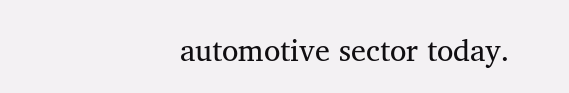automotive sector today.